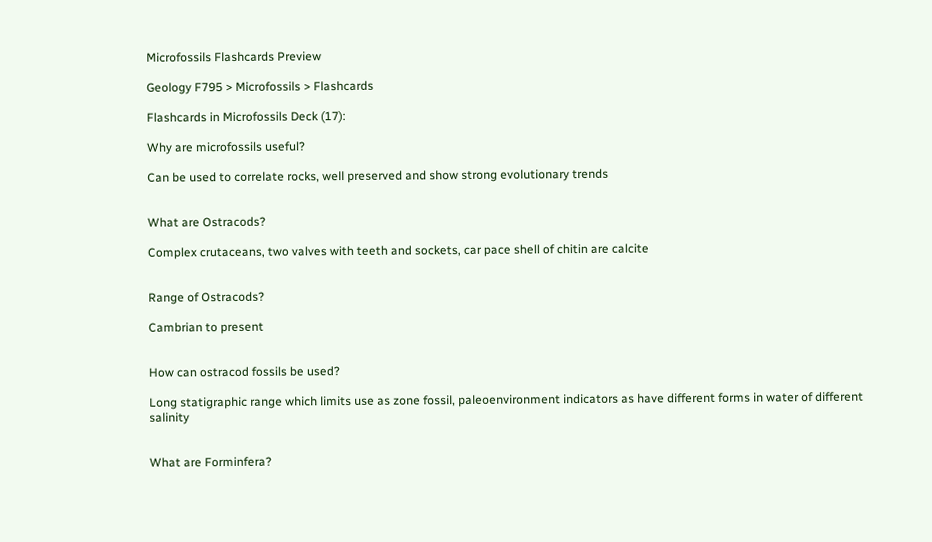Microfossils Flashcards Preview

Geology F795 > Microfossils > Flashcards

Flashcards in Microfossils Deck (17):

Why are microfossils useful?

Can be used to correlate rocks, well preserved and show strong evolutionary trends


What are Ostracods?

Complex crutaceans, two valves with teeth and sockets, car pace shell of chitin are calcite


Range of Ostracods?

Cambrian to present


How can ostracod fossils be used?

Long statigraphic range which limits use as zone fossil, paleoenvironment indicators as have different forms in water of different salinity


What are Forminfera?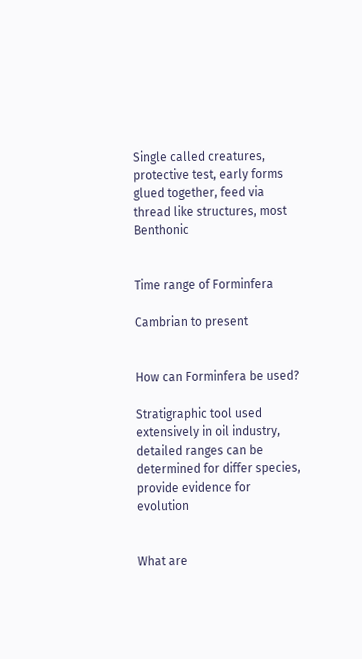Single called creatures, protective test, early forms glued together, feed via thread like structures, most Benthonic


Time range of Forminfera

Cambrian to present


How can Forminfera be used?

Stratigraphic tool used extensively in oil industry, detailed ranges can be determined for differ species, provide evidence for evolution


What are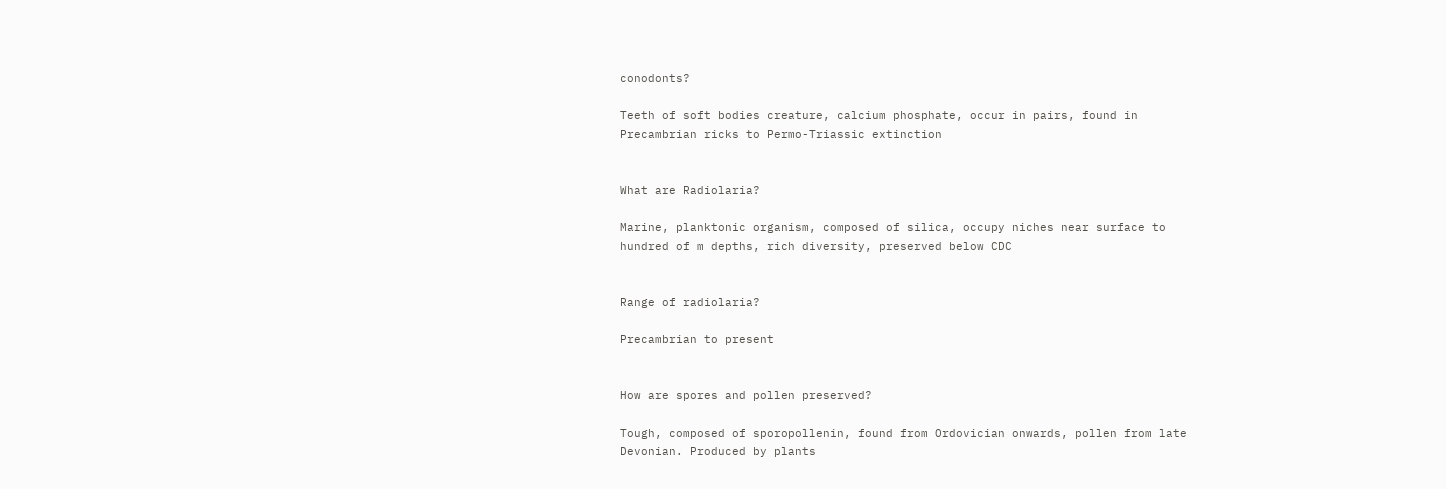conodonts?

Teeth of soft bodies creature, calcium phosphate, occur in pairs, found in Precambrian ricks to Permo-Triassic extinction


What are Radiolaria?

Marine, planktonic organism, composed of silica, occupy niches near surface to hundred of m depths, rich diversity, preserved below CDC


Range of radiolaria?

Precambrian to present


How are spores and pollen preserved?

Tough, composed of sporopollenin, found from Ordovician onwards, pollen from late Devonian. Produced by plants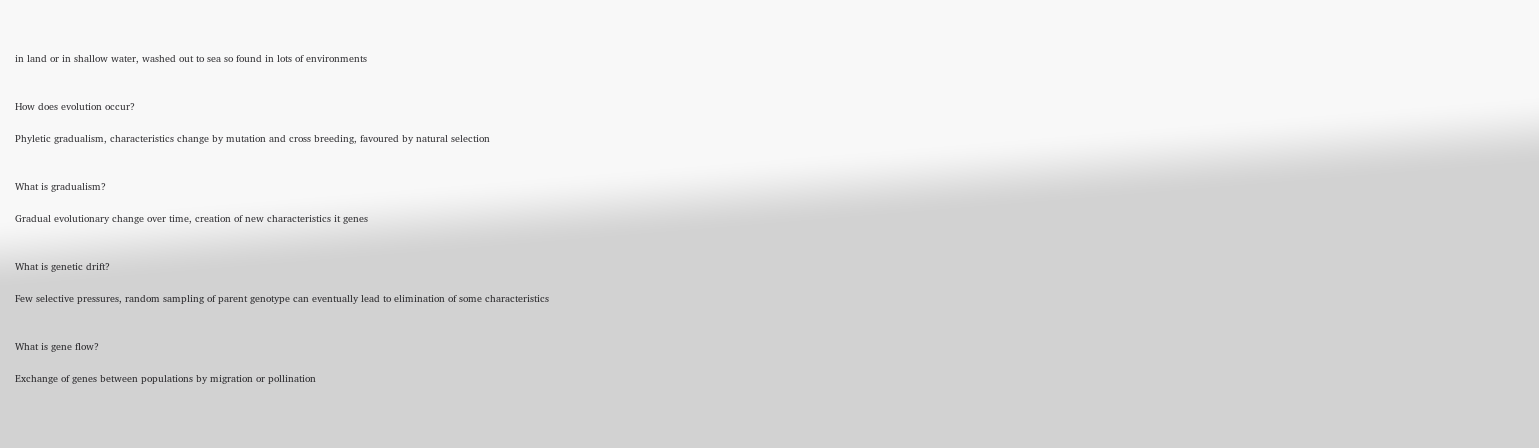in land or in shallow water, washed out to sea so found in lots of environments


How does evolution occur?

Phyletic gradualism, characteristics change by mutation and cross breeding, favoured by natural selection


What is gradualism?

Gradual evolutionary change over time, creation of new characteristics it genes


What is genetic drift?

Few selective pressures, random sampling of parent genotype can eventually lead to elimination of some characteristics


What is gene flow?

Exchange of genes between populations by migration or pollination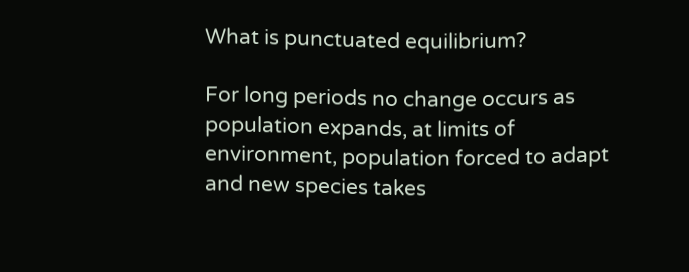What is punctuated equilibrium?

For long periods no change occurs as population expands, at limits of environment, population forced to adapt and new species takes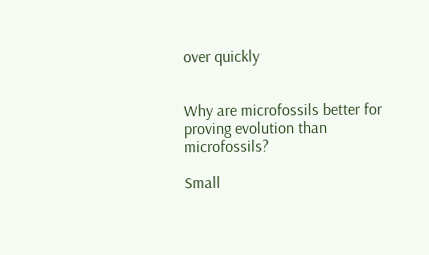over quickly


Why are microfossils better for proving evolution than microfossils?

Small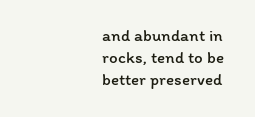and abundant in rocks, tend to be better preserved